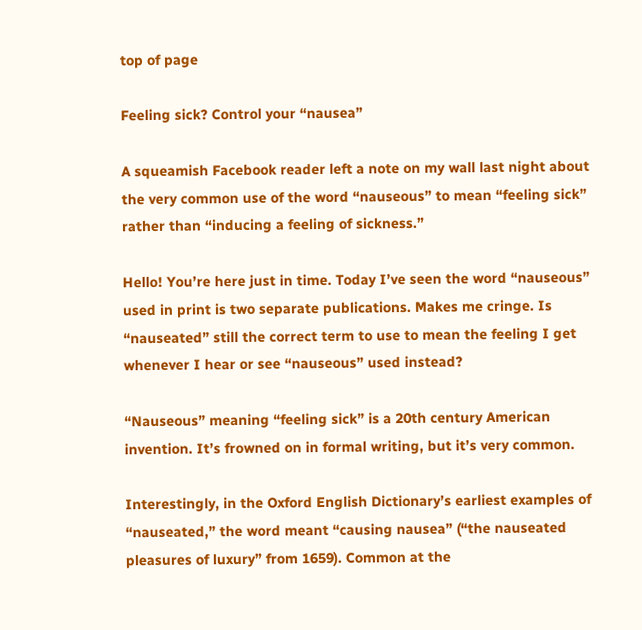top of page

Feeling sick? Control your “nausea”

A squeamish Facebook reader left a note on my wall last night about the very common use of the word “nauseous” to mean “feeling sick” rather than “inducing a feeling of sickness.”

Hello! You’re here just in time. Today I’ve seen the word “nauseous” used in print is two separate publications. Makes me cringe. Is “nauseated” still the correct term to use to mean the feeling I get whenever I hear or see “nauseous” used instead?

“Nauseous” meaning “feeling sick” is a 20th century American invention. It’s frowned on in formal writing, but it’s very common.

Interestingly, in the Oxford English Dictionary’s earliest examples of “nauseated,” the word meant “causing nausea” (“the nauseated pleasures of luxury” from 1659). Common at the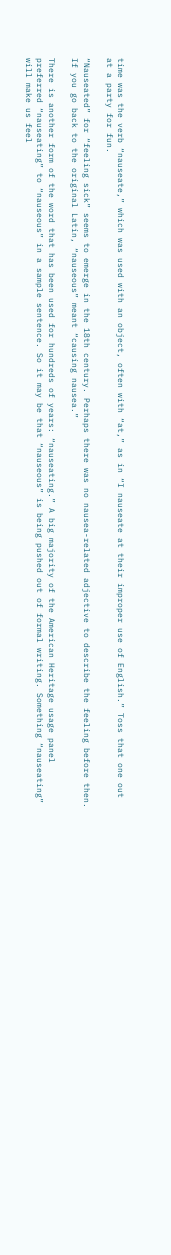time was the verb “nauseate,” which was used with an object, often with “at,” as in “I nauseate at their improper use of English.” Toss that one out at a party for fun.

“Nauseated” for “feeling sick” seems to emerge in the 18th century. Perhaps there was no nausea-related adjective to describe the feeling before then. If you go back to the original Latin, “nauseous” meant “causing nausea.”

There is another form of the word that has been used for hundreds of years: “nauseating.” A big majority of the American Heritage usage panel preferred “nauseating” to “nauseous” in a sample sentence. So it may be that “nauseous” is being pushed out of formal writing. Something “nauseating” will make us feel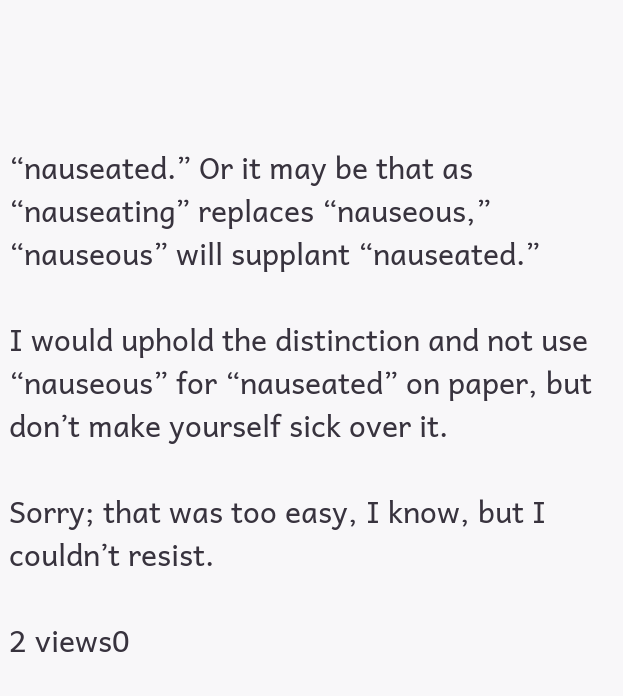“nauseated.” Or it may be that as “nauseating” replaces “nauseous,” “nauseous” will supplant “nauseated.”

I would uphold the distinction and not use “nauseous” for “nauseated” on paper, but don’t make yourself sick over it.

Sorry; that was too easy, I know, but I couldn’t resist.

2 views0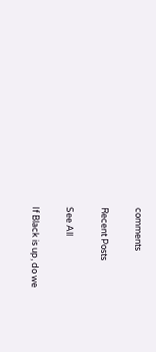comments

Recent Posts

See All

If Black is up, do we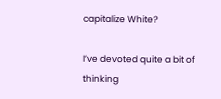capitalize White?

I’ve devoted quite a bit of thinking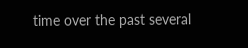time over the past several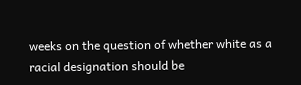weeks on the question of whether white as a racial designation should be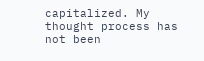capitalized. My thought process has not been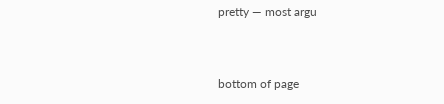pretty — most argu


bottom of page